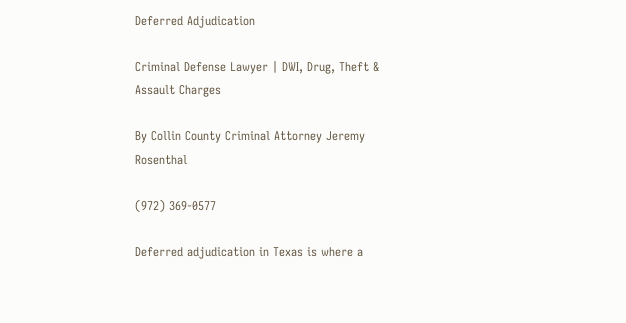Deferred Adjudication

Criminal Defense Lawyer | DWI, Drug, Theft & Assault Charges

By Collin County Criminal Attorney Jeremy Rosenthal

(972) 369-0577

Deferred adjudication in Texas is where a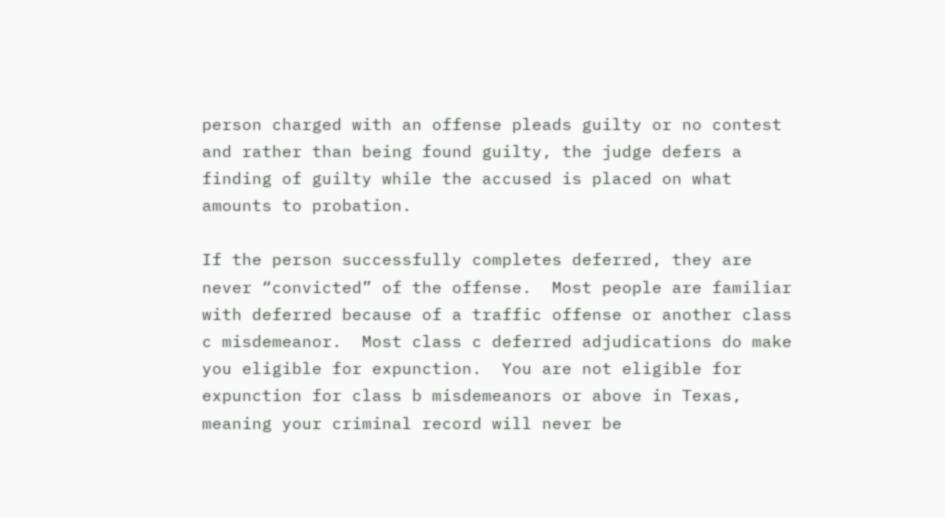person charged with an offense pleads guilty or no contest and rather than being found guilty, the judge defers a finding of guilty while the accused is placed on what amounts to probation.

If the person successfully completes deferred, they are never “convicted” of the offense.  Most people are familiar with deferred because of a traffic offense or another class c misdemeanor.  Most class c deferred adjudications do make you eligible for expunction.  You are not eligible for expunction for class b misdemeanors or above in Texas, meaning your criminal record will never be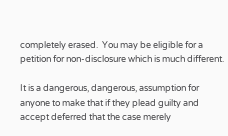completely erased.  You may be eligible for a petition for non-disclosure which is much different.

It is a dangerous, dangerous, assumption for anyone to make that if they plead guilty and accept deferred that the case merely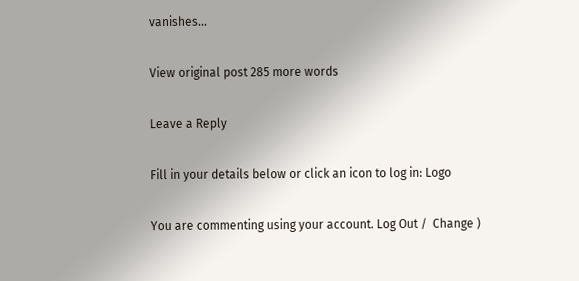vanishes…

View original post 285 more words

Leave a Reply

Fill in your details below or click an icon to log in: Logo

You are commenting using your account. Log Out /  Change )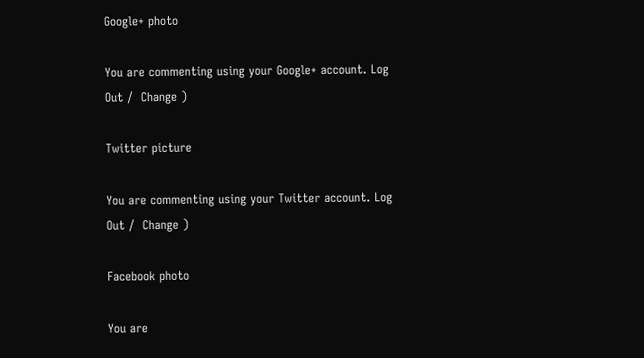Google+ photo

You are commenting using your Google+ account. Log Out /  Change )

Twitter picture

You are commenting using your Twitter account. Log Out /  Change )

Facebook photo

You are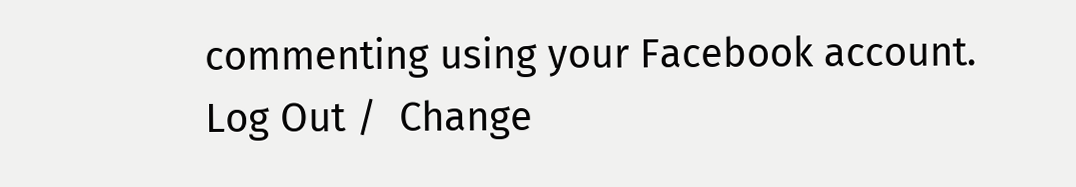commenting using your Facebook account. Log Out /  Change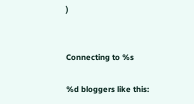)


Connecting to %s

%d bloggers like this: